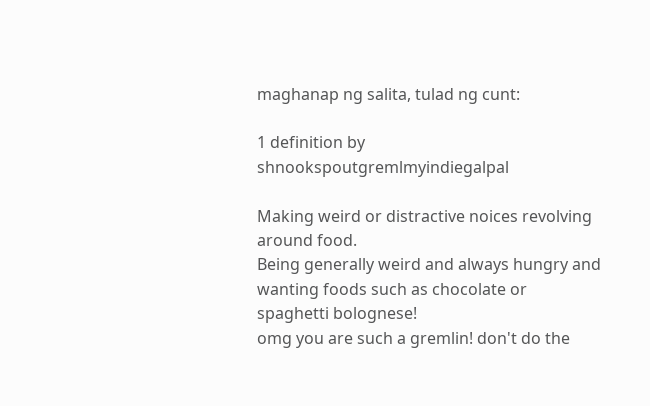maghanap ng salita, tulad ng cunt:

1 definition by shnookspoutgremlmyindiegalpal

Making weird or distractive noices revolving around food.
Being generally weird and always hungry and wanting foods such as chocolate or spaghetti bolognese!
omg you are such a gremlin! don't do the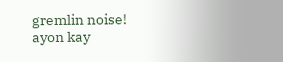gremlin noise!
ayon kay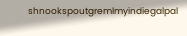shnookspoutgremlmyindiegalpal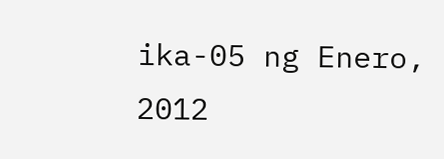ika-05 ng Enero, 2012